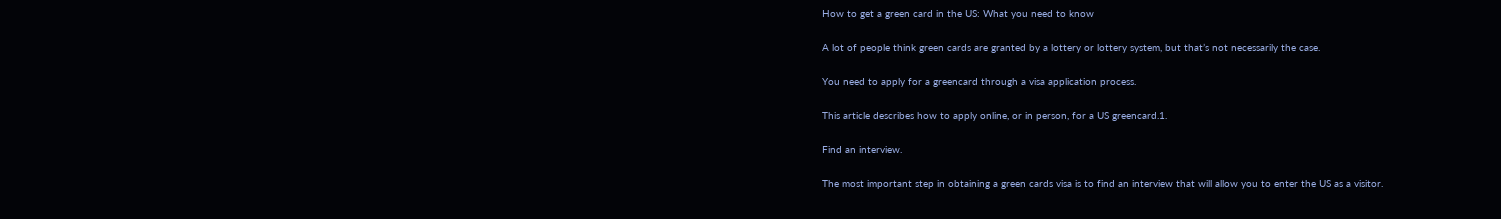How to get a green card in the US: What you need to know

A lot of people think green cards are granted by a lottery or lottery system, but that’s not necessarily the case.

You need to apply for a greencard through a visa application process.

This article describes how to apply online, or in person, for a US greencard.1.

Find an interview.

The most important step in obtaining a green cards visa is to find an interview that will allow you to enter the US as a visitor.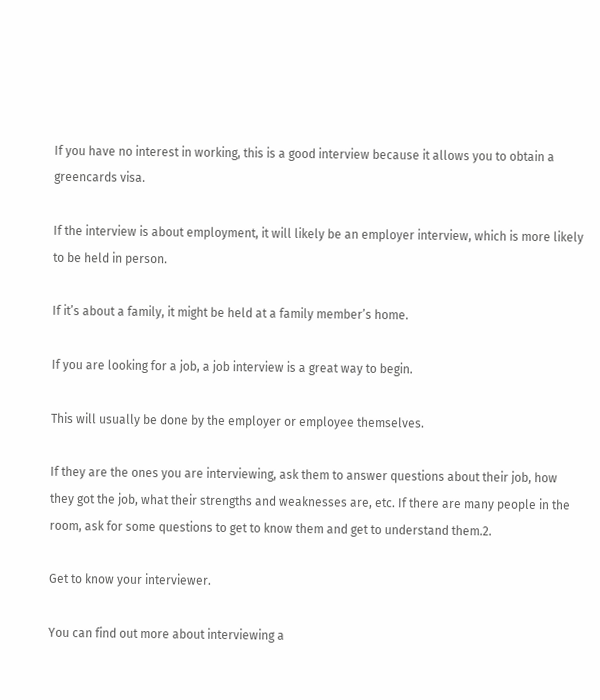If you have no interest in working, this is a good interview because it allows you to obtain a greencards visa.

If the interview is about employment, it will likely be an employer interview, which is more likely to be held in person.

If it’s about a family, it might be held at a family member’s home.

If you are looking for a job, a job interview is a great way to begin.

This will usually be done by the employer or employee themselves.

If they are the ones you are interviewing, ask them to answer questions about their job, how they got the job, what their strengths and weaknesses are, etc. If there are many people in the room, ask for some questions to get to know them and get to understand them.2.

Get to know your interviewer.

You can find out more about interviewing a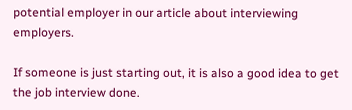potential employer in our article about interviewing employers.

If someone is just starting out, it is also a good idea to get the job interview done.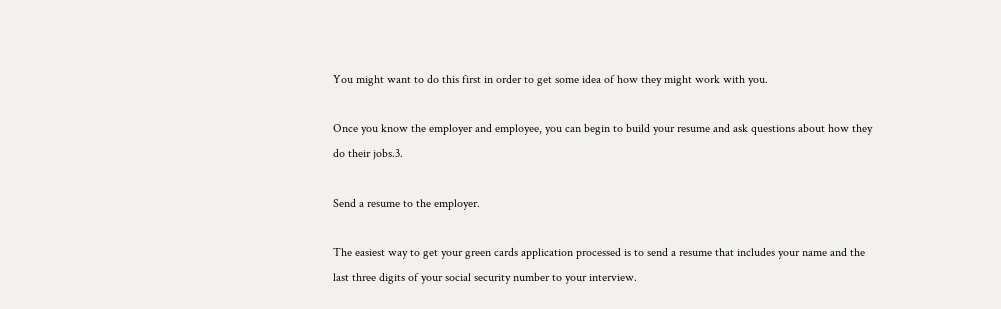You might want to do this first in order to get some idea of how they might work with you.

Once you know the employer and employee, you can begin to build your resume and ask questions about how they do their jobs.3.

Send a resume to the employer.

The easiest way to get your green cards application processed is to send a resume that includes your name and the last three digits of your social security number to your interview.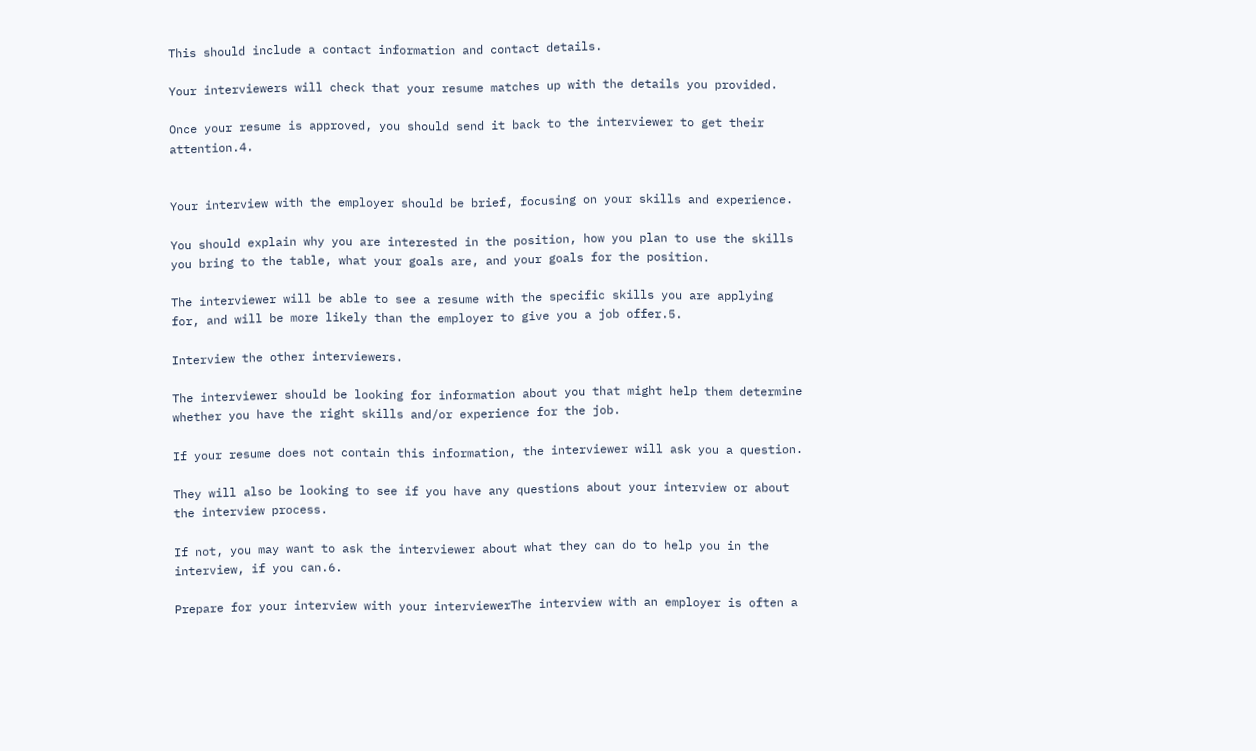This should include a contact information and contact details.

Your interviewers will check that your resume matches up with the details you provided.

Once your resume is approved, you should send it back to the interviewer to get their attention.4.


Your interview with the employer should be brief, focusing on your skills and experience.

You should explain why you are interested in the position, how you plan to use the skills you bring to the table, what your goals are, and your goals for the position.

The interviewer will be able to see a resume with the specific skills you are applying for, and will be more likely than the employer to give you a job offer.5.

Interview the other interviewers.

The interviewer should be looking for information about you that might help them determine whether you have the right skills and/or experience for the job.

If your resume does not contain this information, the interviewer will ask you a question.

They will also be looking to see if you have any questions about your interview or about the interview process.

If not, you may want to ask the interviewer about what they can do to help you in the interview, if you can.6.

Prepare for your interview with your interviewerThe interview with an employer is often a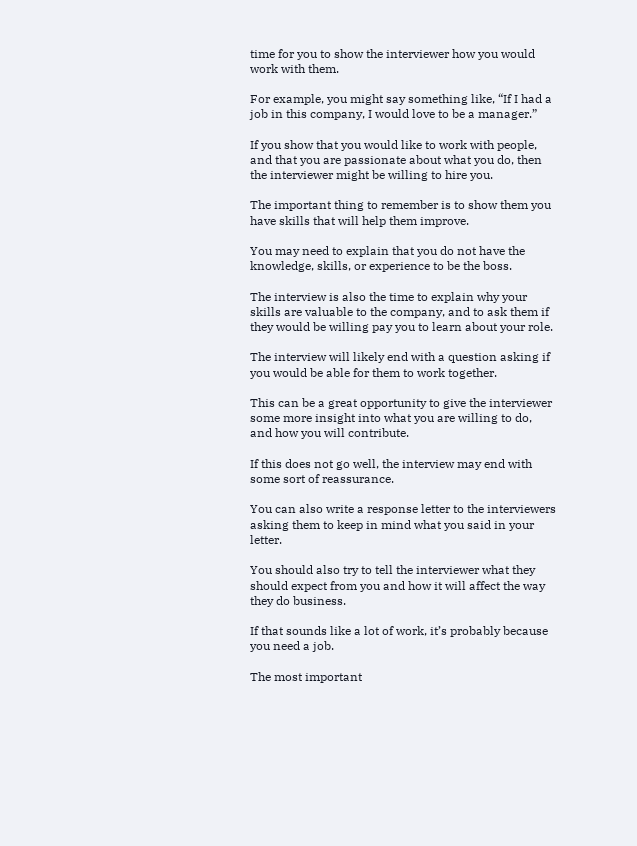time for you to show the interviewer how you would work with them.

For example, you might say something like, “If I had a job in this company, I would love to be a manager.”

If you show that you would like to work with people, and that you are passionate about what you do, then the interviewer might be willing to hire you.

The important thing to remember is to show them you have skills that will help them improve.

You may need to explain that you do not have the knowledge, skills, or experience to be the boss.

The interview is also the time to explain why your skills are valuable to the company, and to ask them if they would be willing pay you to learn about your role.

The interview will likely end with a question asking if you would be able for them to work together.

This can be a great opportunity to give the interviewer some more insight into what you are willing to do, and how you will contribute.

If this does not go well, the interview may end with some sort of reassurance.

You can also write a response letter to the interviewers asking them to keep in mind what you said in your letter.

You should also try to tell the interviewer what they should expect from you and how it will affect the way they do business.

If that sounds like a lot of work, it’s probably because you need a job.

The most important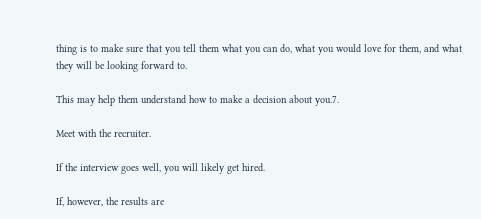thing is to make sure that you tell them what you can do, what you would love for them, and what they will be looking forward to.

This may help them understand how to make a decision about you.7.

Meet with the recruiter.

If the interview goes well, you will likely get hired.

If, however, the results are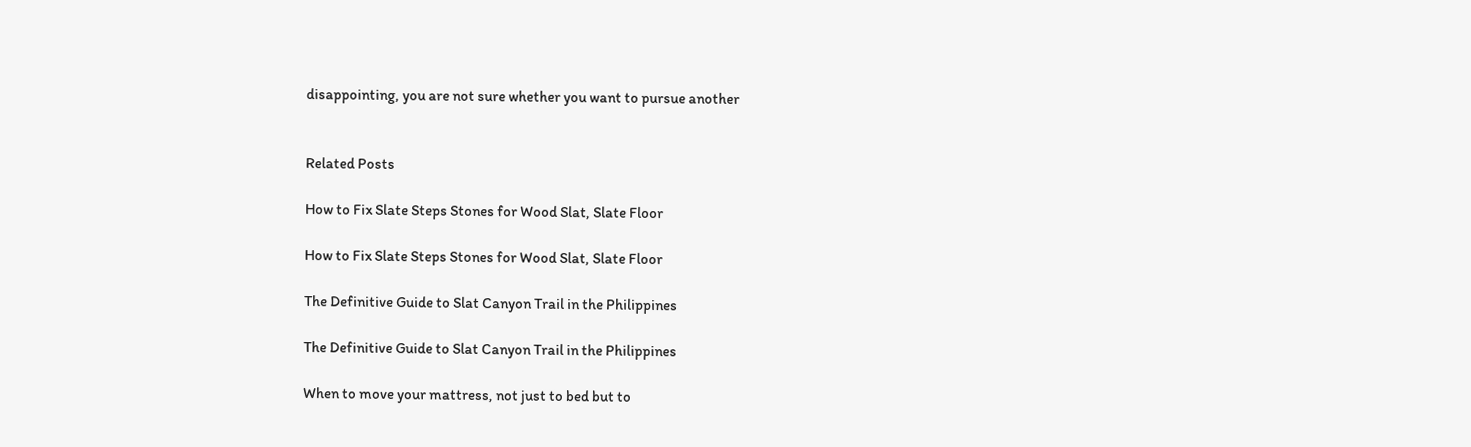disappointing, you are not sure whether you want to pursue another


Related Posts

How to Fix Slate Steps Stones for Wood Slat, Slate Floor

How to Fix Slate Steps Stones for Wood Slat, Slate Floor

The Definitive Guide to Slat Canyon Trail in the Philippines

The Definitive Guide to Slat Canyon Trail in the Philippines

When to move your mattress, not just to bed but to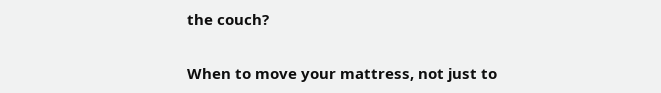the couch?

When to move your mattress, not just to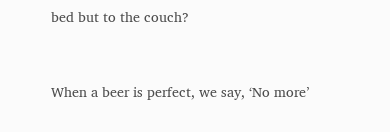bed but to the couch?


When a beer is perfect, we say, ‘No more’